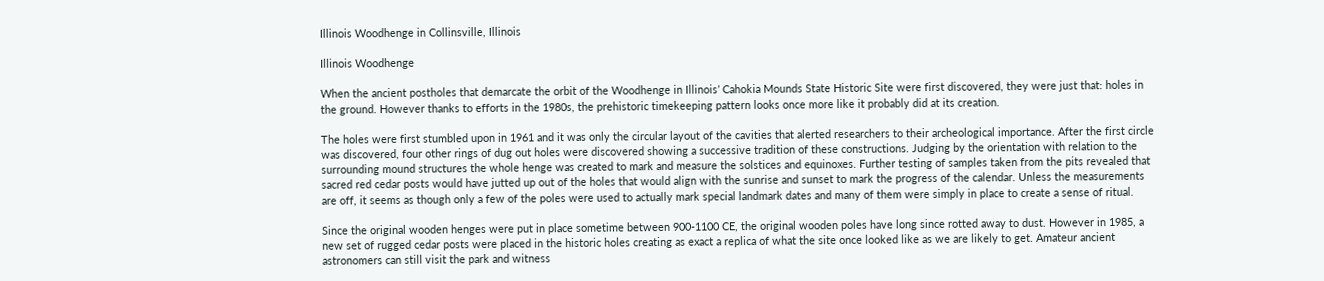Illinois Woodhenge in Collinsville, Illinois

Illinois Woodhenge

When the ancient postholes that demarcate the orbit of the Woodhenge in Illinois’ Cahokia Mounds State Historic Site were first discovered, they were just that: holes in the ground. However thanks to efforts in the 1980s, the prehistoric timekeeping pattern looks once more like it probably did at its creation.

The holes were first stumbled upon in 1961 and it was only the circular layout of the cavities that alerted researchers to their archeological importance. After the first circle was discovered, four other rings of dug out holes were discovered showing a successive tradition of these constructions. Judging by the orientation with relation to the surrounding mound structures the whole henge was created to mark and measure the solstices and equinoxes. Further testing of samples taken from the pits revealed that sacred red cedar posts would have jutted up out of the holes that would align with the sunrise and sunset to mark the progress of the calendar. Unless the measurements are off, it seems as though only a few of the poles were used to actually mark special landmark dates and many of them were simply in place to create a sense of ritual.

Since the original wooden henges were put in place sometime between 900-1100 CE, the original wooden poles have long since rotted away to dust. However in 1985, a new set of rugged cedar posts were placed in the historic holes creating as exact a replica of what the site once looked like as we are likely to get. Amateur ancient astronomers can still visit the park and witness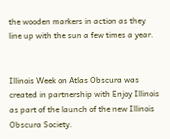the wooden markers in action as they line up with the sun a few times a year.


Illinois Week on Atlas Obscura was created in partnership with Enjoy Illinois as part of the launch of the new Illinois Obscura Society.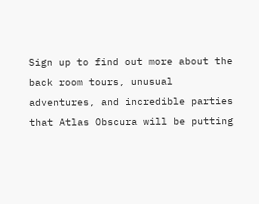Sign up to find out more about the back room tours, unusual adventures, and incredible parties that Atlas Obscura will be putting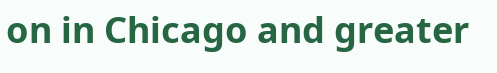on in Chicago and greater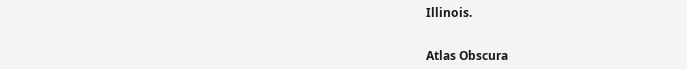Illinois.


Atlas Obscura